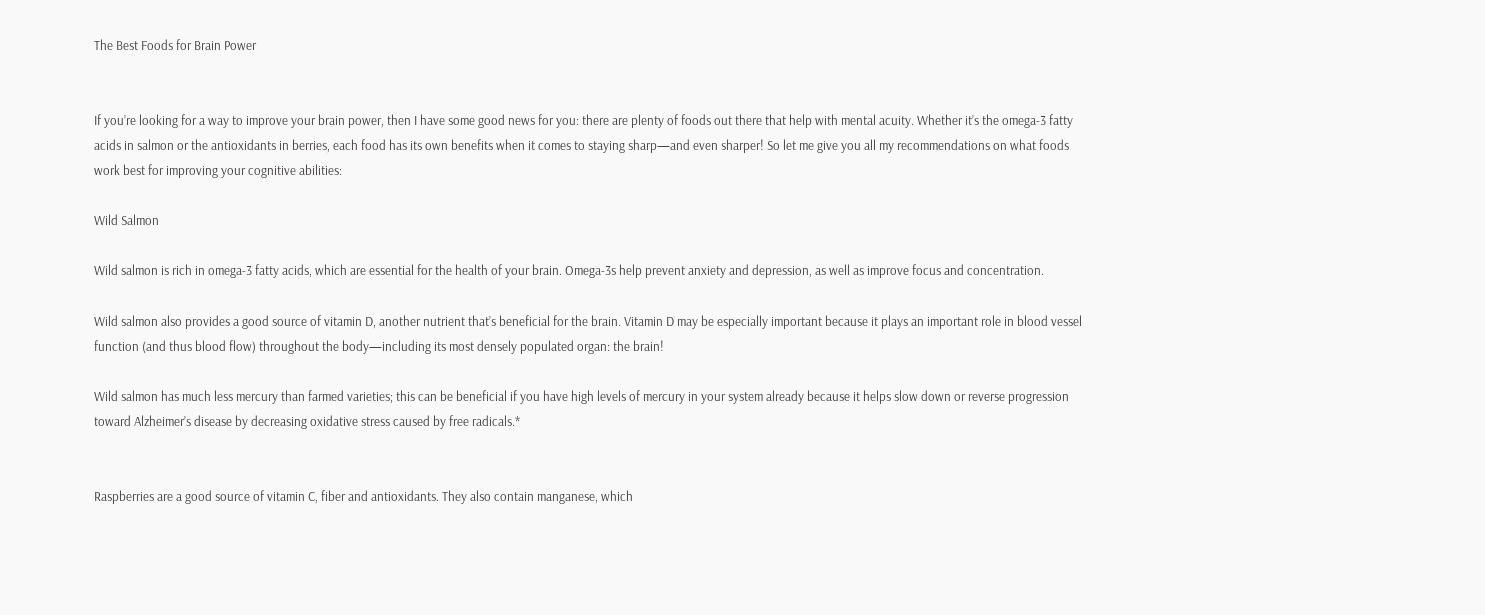The Best Foods for Brain Power


If you’re looking for a way to improve your brain power, then I have some good news for you: there are plenty of foods out there that help with mental acuity. Whether it’s the omega-3 fatty acids in salmon or the antioxidants in berries, each food has its own benefits when it comes to staying sharp—and even sharper! So let me give you all my recommendations on what foods work best for improving your cognitive abilities:

Wild Salmon

Wild salmon is rich in omega-3 fatty acids, which are essential for the health of your brain. Omega-3s help prevent anxiety and depression, as well as improve focus and concentration.

Wild salmon also provides a good source of vitamin D, another nutrient that’s beneficial for the brain. Vitamin D may be especially important because it plays an important role in blood vessel function (and thus blood flow) throughout the body—including its most densely populated organ: the brain!

Wild salmon has much less mercury than farmed varieties; this can be beneficial if you have high levels of mercury in your system already because it helps slow down or reverse progression toward Alzheimer’s disease by decreasing oxidative stress caused by free radicals.*


Raspberries are a good source of vitamin C, fiber and antioxidants. They also contain manganese, which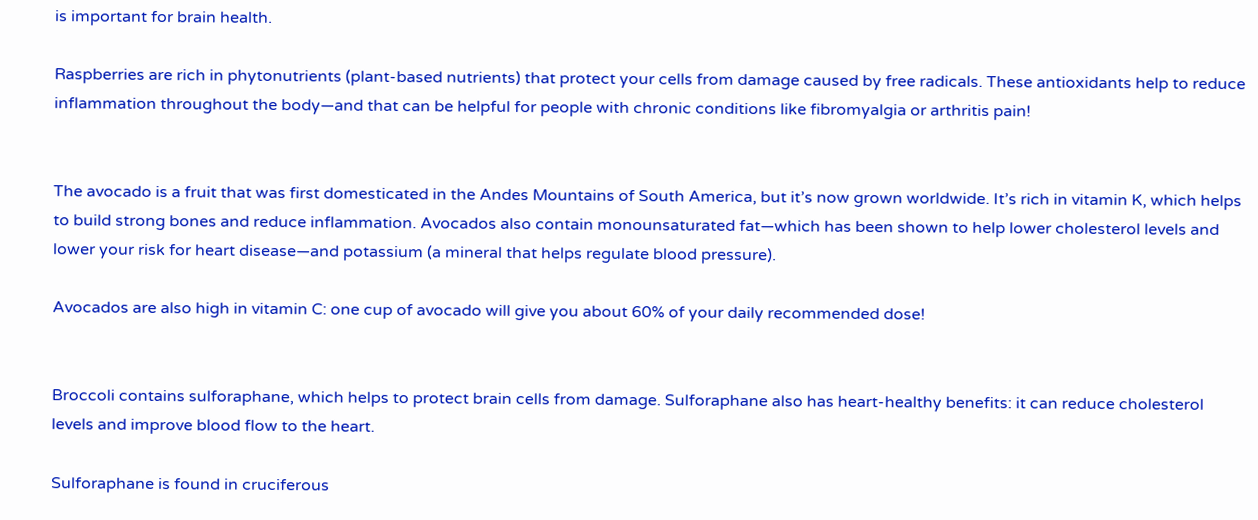is important for brain health.

Raspberries are rich in phytonutrients (plant-based nutrients) that protect your cells from damage caused by free radicals. These antioxidants help to reduce inflammation throughout the body—and that can be helpful for people with chronic conditions like fibromyalgia or arthritis pain!


The avocado is a fruit that was first domesticated in the Andes Mountains of South America, but it’s now grown worldwide. It’s rich in vitamin K, which helps to build strong bones and reduce inflammation. Avocados also contain monounsaturated fat—which has been shown to help lower cholesterol levels and lower your risk for heart disease—and potassium (a mineral that helps regulate blood pressure).

Avocados are also high in vitamin C: one cup of avocado will give you about 60% of your daily recommended dose!


Broccoli contains sulforaphane, which helps to protect brain cells from damage. Sulforaphane also has heart-healthy benefits: it can reduce cholesterol levels and improve blood flow to the heart.

Sulforaphane is found in cruciferous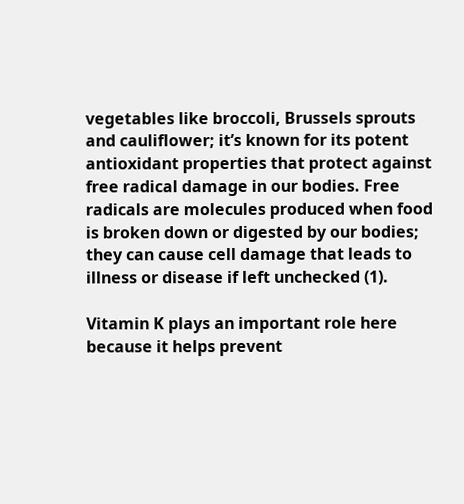vegetables like broccoli, Brussels sprouts and cauliflower; it’s known for its potent antioxidant properties that protect against free radical damage in our bodies. Free radicals are molecules produced when food is broken down or digested by our bodies; they can cause cell damage that leads to illness or disease if left unchecked (1).

Vitamin K plays an important role here because it helps prevent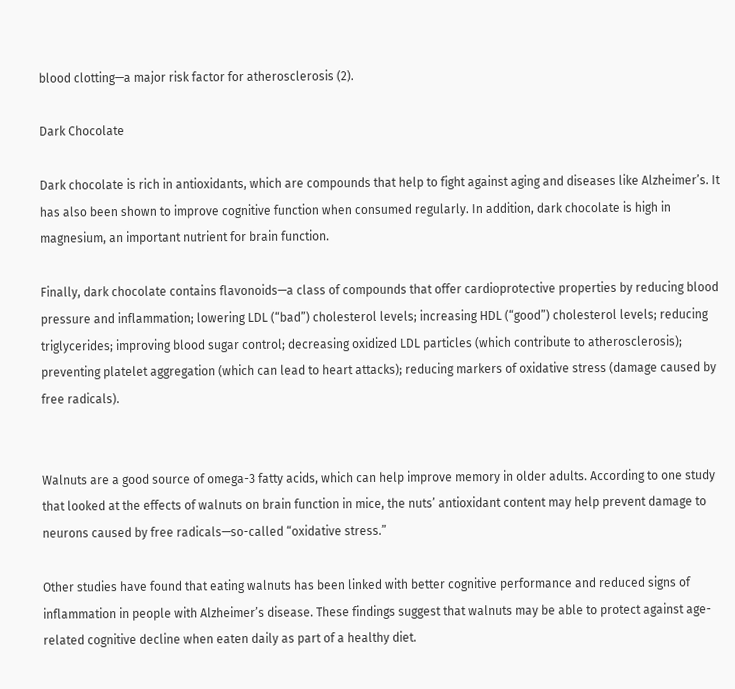blood clotting—a major risk factor for atherosclerosis (2).

Dark Chocolate

Dark chocolate is rich in antioxidants, which are compounds that help to fight against aging and diseases like Alzheimer’s. It has also been shown to improve cognitive function when consumed regularly. In addition, dark chocolate is high in magnesium, an important nutrient for brain function.

Finally, dark chocolate contains flavonoids—a class of compounds that offer cardioprotective properties by reducing blood pressure and inflammation; lowering LDL (“bad”) cholesterol levels; increasing HDL (“good”) cholesterol levels; reducing triglycerides; improving blood sugar control; decreasing oxidized LDL particles (which contribute to atherosclerosis); preventing platelet aggregation (which can lead to heart attacks); reducing markers of oxidative stress (damage caused by free radicals).


Walnuts are a good source of omega-3 fatty acids, which can help improve memory in older adults. According to one study that looked at the effects of walnuts on brain function in mice, the nuts’ antioxidant content may help prevent damage to neurons caused by free radicals—so-called “oxidative stress.”

Other studies have found that eating walnuts has been linked with better cognitive performance and reduced signs of inflammation in people with Alzheimer’s disease. These findings suggest that walnuts may be able to protect against age-related cognitive decline when eaten daily as part of a healthy diet.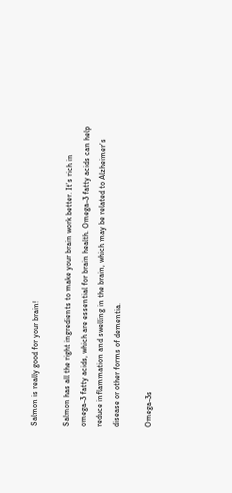Salmon is really good for your brain!

Salmon has all the right ingredients to make your brain work better. It’s rich in omega-3 fatty acids, which are essential for brain health. Omega-3 fatty acids can help reduce inflammation and swelling in the brain, which may be related to Alzheimer’s disease or other forms of dementia.

Omega-3s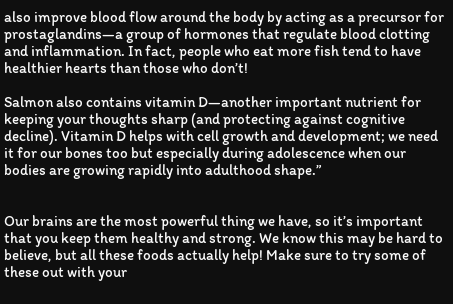also improve blood flow around the body by acting as a precursor for prostaglandins—a group of hormones that regulate blood clotting and inflammation. In fact, people who eat more fish tend to have healthier hearts than those who don’t!

Salmon also contains vitamin D—another important nutrient for keeping your thoughts sharp (and protecting against cognitive decline). Vitamin D helps with cell growth and development; we need it for our bones too but especially during adolescence when our bodies are growing rapidly into adulthood shape.”


Our brains are the most powerful thing we have, so it’s important that you keep them healthy and strong. We know this may be hard to believe, but all these foods actually help! Make sure to try some of these out with your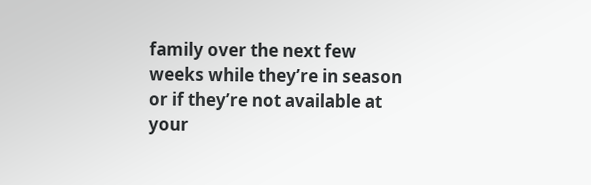family over the next few weeks while they’re in season or if they’re not available at your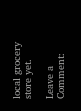local grocery store yet.

Leave a Comment: